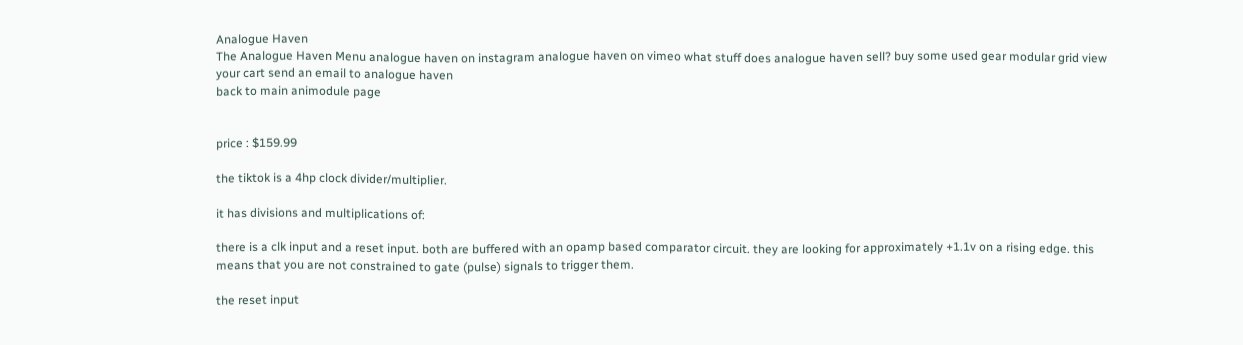Analogue Haven
The Analogue Haven Menu analogue haven on instagram analogue haven on vimeo what stuff does analogue haven sell? buy some used gear modular grid view your cart send an email to analogue haven
back to main animodule page


price : $159.99

the tiktok is a 4hp clock divider/multiplier.

it has divisions and multiplications of:

there is a clk input and a reset input. both are buffered with an opamp based comparator circuit. they are looking for approximately +1.1v on a rising edge. this means that you are not constrained to gate (pulse) signals to trigger them.

the reset input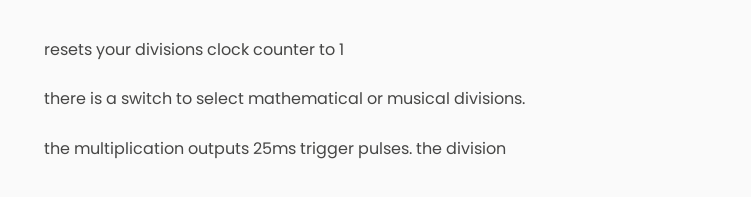resets your divisions clock counter to 1

there is a switch to select mathematical or musical divisions.

the multiplication outputs 25ms trigger pulses. the division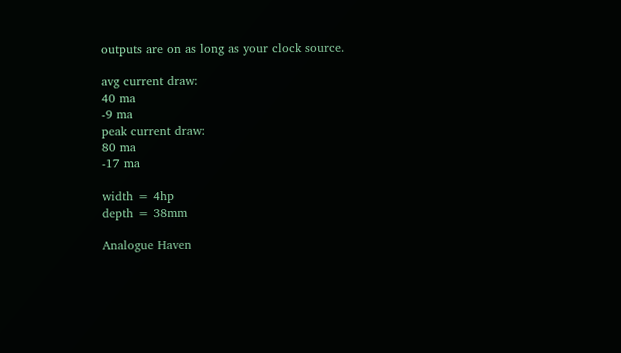outputs are on as long as your clock source.

avg current draw:
40 ma
-9 ma
peak current draw:
80 ma
-17 ma

width = 4hp
depth = 38mm

Analogue Haven